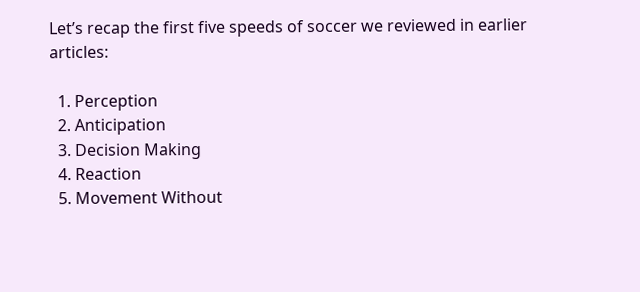Let’s recap the first five speeds of soccer we reviewed in earlier articles:

  1. Perception
  2. Anticipation
  3. Decision Making
  4. Reaction
  5. Movement Without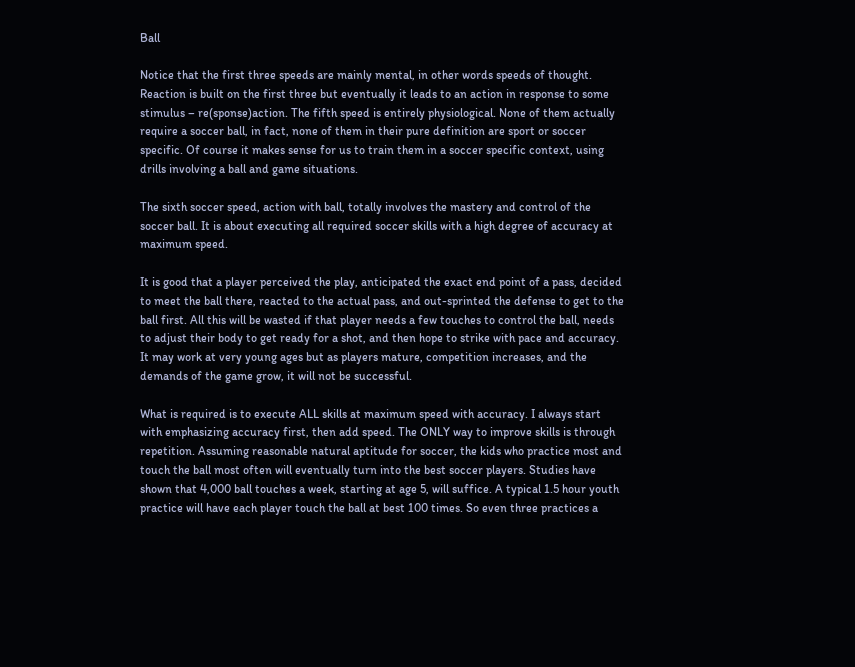Ball

Notice that the first three speeds are mainly mental, in other words speeds of thought. Reaction is built on the first three but eventually it leads to an action in response to some stimulus – re(sponse)action. The fifth speed is entirely physiological. None of them actually require a soccer ball, in fact, none of them in their pure definition are sport or soccer specific. Of course it makes sense for us to train them in a soccer specific context, using drills involving a ball and game situations.

The sixth soccer speed, action with ball, totally involves the mastery and control of the soccer ball. It is about executing all required soccer skills with a high degree of accuracy at maximum speed.

It is good that a player perceived the play, anticipated the exact end point of a pass, decided to meet the ball there, reacted to the actual pass, and out-sprinted the defense to get to the ball first. All this will be wasted if that player needs a few touches to control the ball, needs to adjust their body to get ready for a shot, and then hope to strike with pace and accuracy. It may work at very young ages but as players mature, competition increases, and the demands of the game grow, it will not be successful.

What is required is to execute ALL skills at maximum speed with accuracy. I always start with emphasizing accuracy first, then add speed. The ONLY way to improve skills is through repetition. Assuming reasonable natural aptitude for soccer, the kids who practice most and touch the ball most often will eventually turn into the best soccer players. Studies have shown that 4,000 ball touches a week, starting at age 5, will suffice. A typical 1.5 hour youth practice will have each player touch the ball at best 100 times. So even three practices a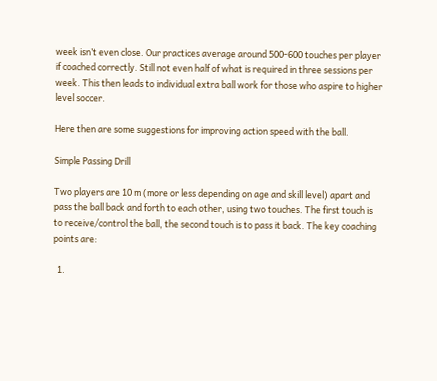week isn’t even close. Our practices average around 500-600 touches per player if coached correctly. Still not even half of what is required in three sessions per week. This then leads to individual extra ball work for those who aspire to higher level soccer.

Here then are some suggestions for improving action speed with the ball.

Simple Passing Drill

Two players are 10 m (more or less depending on age and skill level) apart and pass the ball back and forth to each other, using two touches. The first touch is to receive/control the ball, the second touch is to pass it back. The key coaching points are:

  1.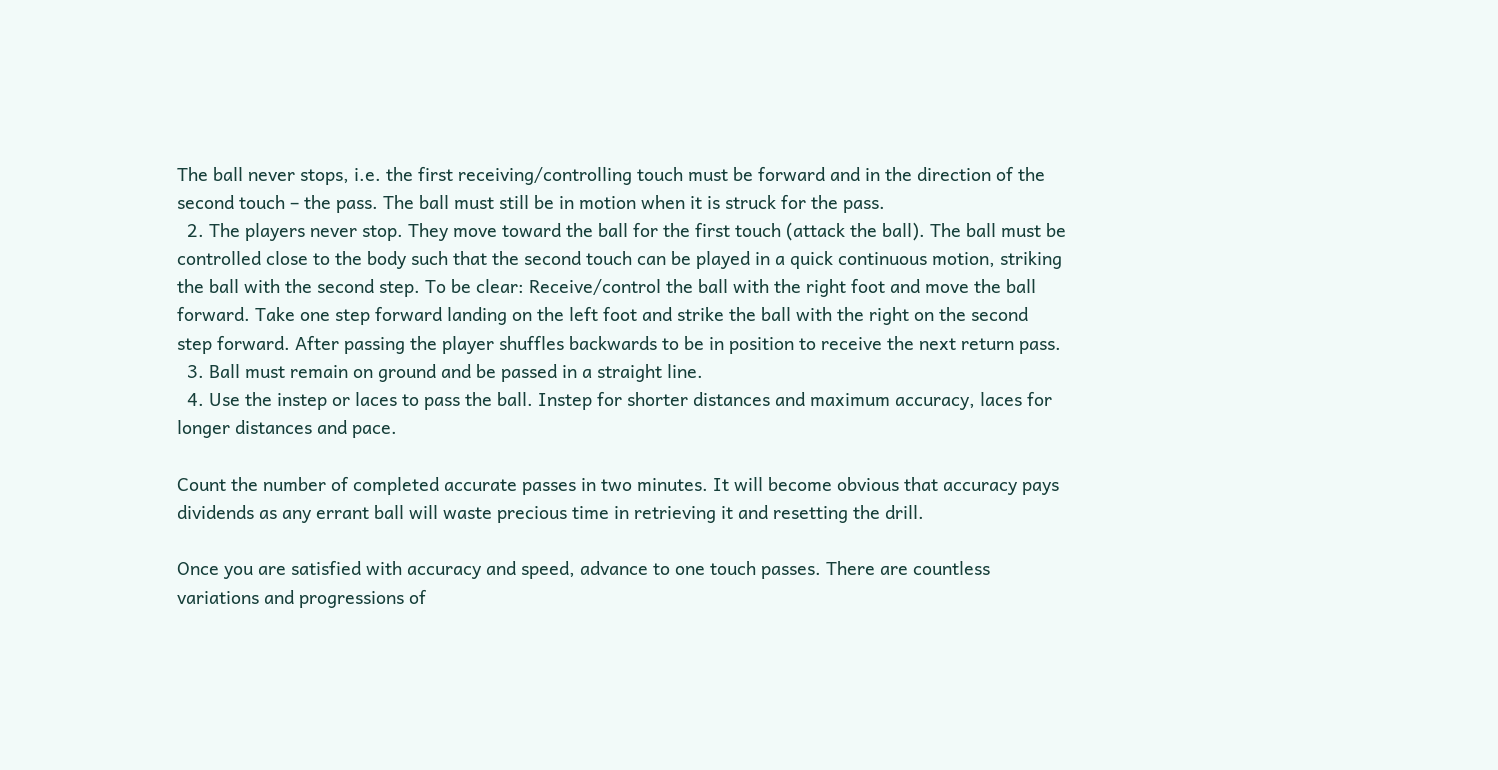The ball never stops, i.e. the first receiving/controlling touch must be forward and in the direction of the second touch – the pass. The ball must still be in motion when it is struck for the pass.
  2. The players never stop. They move toward the ball for the first touch (attack the ball). The ball must be controlled close to the body such that the second touch can be played in a quick continuous motion, striking the ball with the second step. To be clear: Receive/control the ball with the right foot and move the ball forward. Take one step forward landing on the left foot and strike the ball with the right on the second step forward. After passing the player shuffles backwards to be in position to receive the next return pass.
  3. Ball must remain on ground and be passed in a straight line.
  4. Use the instep or laces to pass the ball. Instep for shorter distances and maximum accuracy, laces for longer distances and pace.

Count the number of completed accurate passes in two minutes. It will become obvious that accuracy pays dividends as any errant ball will waste precious time in retrieving it and resetting the drill.

Once you are satisfied with accuracy and speed, advance to one touch passes. There are countless variations and progressions of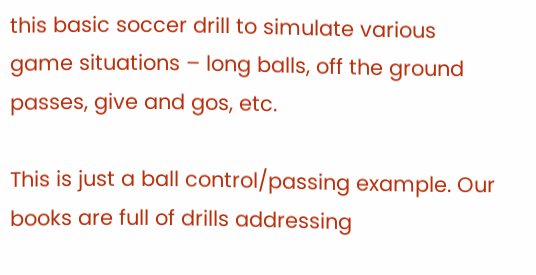this basic soccer drill to simulate various game situations – long balls, off the ground passes, give and gos, etc.

This is just a ball control/passing example. Our books are full of drills addressing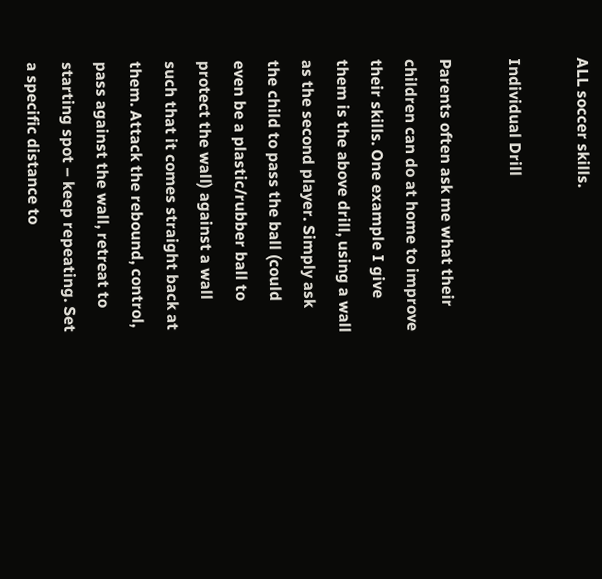ALL soccer skills.

Individual Drill

Parents often ask me what their children can do at home to improve their skills. One example I give them is the above drill, using a wall as the second player. Simply ask the child to pass the ball (could even be a plastic/rubber ball to protect the wall) against a wall such that it comes straight back at them. Attack the rebound, control, pass against the wall, retreat to starting spot – keep repeating. Set a specific distance to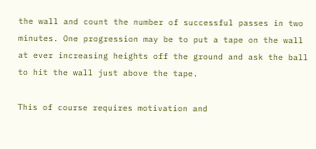the wall and count the number of successful passes in two minutes. One progression may be to put a tape on the wall at ever increasing heights off the ground and ask the ball to hit the wall just above the tape.

This of course requires motivation and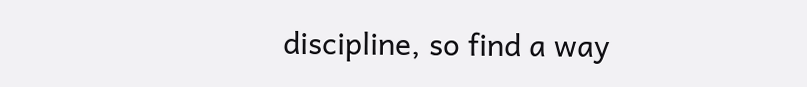discipline, so find a way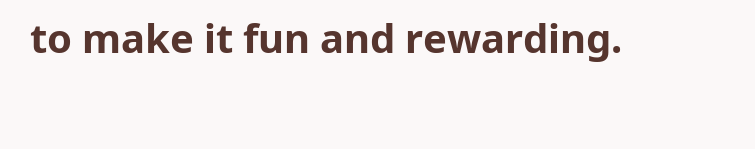to make it fun and rewarding.